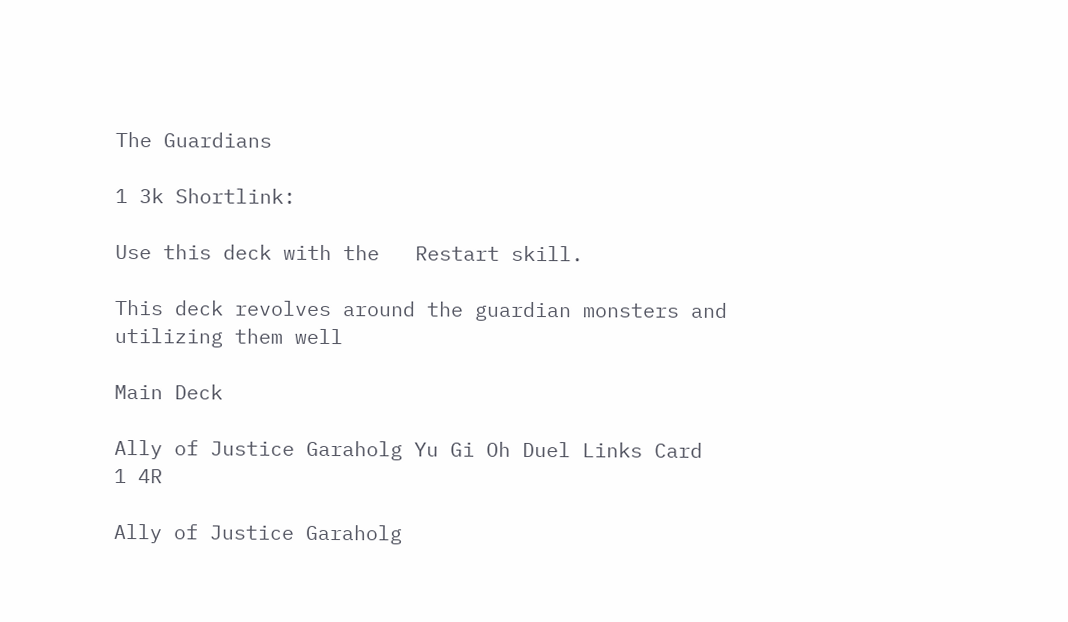The Guardians

1 3k Shortlink:

Use this deck with the   Restart skill.

This deck revolves around the guardian monsters and utilizing them well

Main Deck

Ally of Justice Garaholg Yu Gi Oh Duel Links Card
1 4R

Ally of Justice Garaholg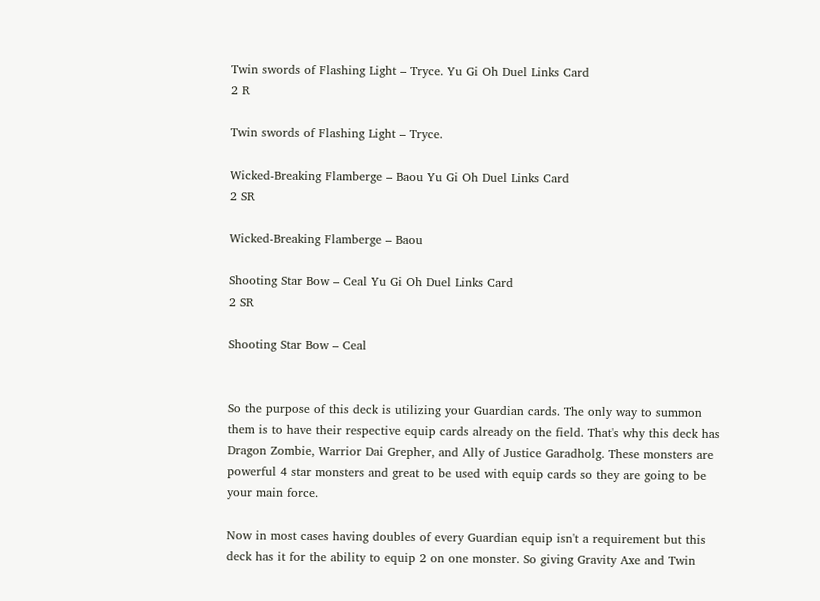Twin swords of Flashing Light – Tryce. Yu Gi Oh Duel Links Card
2 R

Twin swords of Flashing Light – Tryce.

Wicked-Breaking Flamberge – Baou Yu Gi Oh Duel Links Card
2 SR

Wicked-Breaking Flamberge – Baou

Shooting Star Bow – Ceal Yu Gi Oh Duel Links Card
2 SR

Shooting Star Bow – Ceal


So the purpose of this deck is utilizing your Guardian cards. The only way to summon them is to have their respective equip cards already on the field. That's why this deck has Dragon Zombie, Warrior Dai Grepher, and Ally of Justice Garadholg. These monsters are powerful 4 star monsters and great to be used with equip cards so they are going to be your main force.

Now in most cases having doubles of every Guardian equip isn't a requirement but this deck has it for the ability to equip 2 on one monster. So giving Gravity Axe and Twin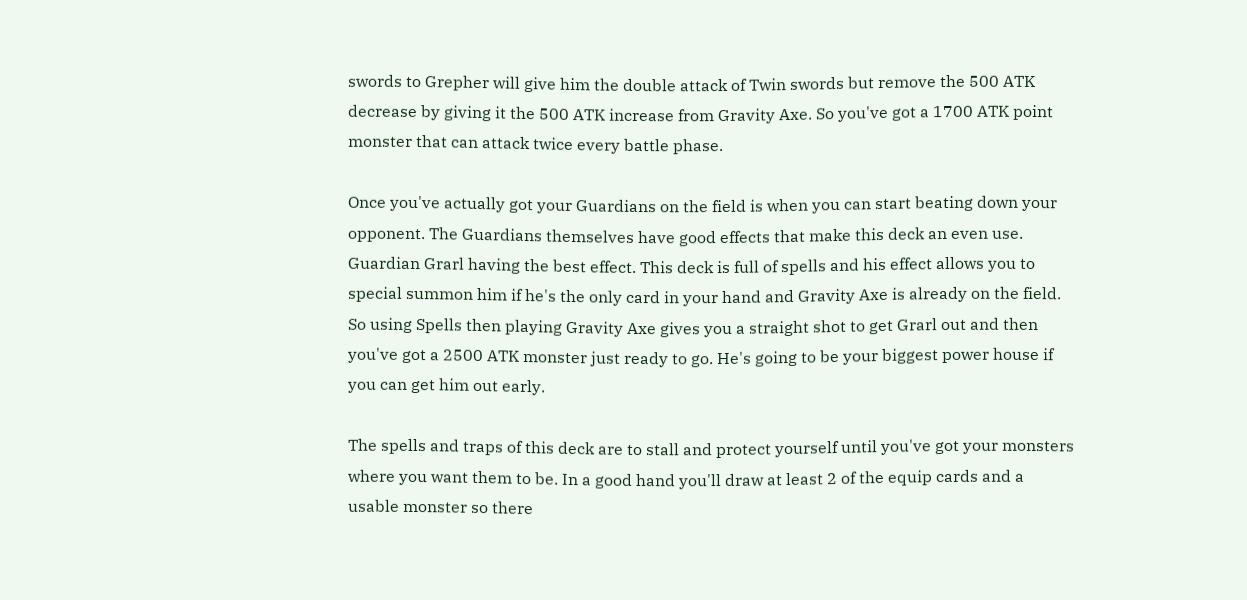swords to Grepher will give him the double attack of Twin swords but remove the 500 ATK decrease by giving it the 500 ATK increase from Gravity Axe. So you've got a 1700 ATK point monster that can attack twice every battle phase.

Once you've actually got your Guardians on the field is when you can start beating down your opponent. The Guardians themselves have good effects that make this deck an even use. Guardian Grarl having the best effect. This deck is full of spells and his effect allows you to special summon him if he's the only card in your hand and Gravity Axe is already on the field. So using Spells then playing Gravity Axe gives you a straight shot to get Grarl out and then you've got a 2500 ATK monster just ready to go. He's going to be your biggest power house if you can get him out early.

The spells and traps of this deck are to stall and protect yourself until you've got your monsters where you want them to be. In a good hand you'll draw at least 2 of the equip cards and a usable monster so there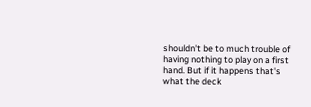shouldn't be to much trouble of having nothing to play on a first hand. But if it happens that's what the deck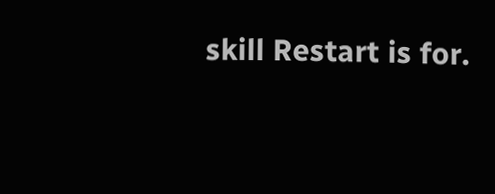skill Restart is for.